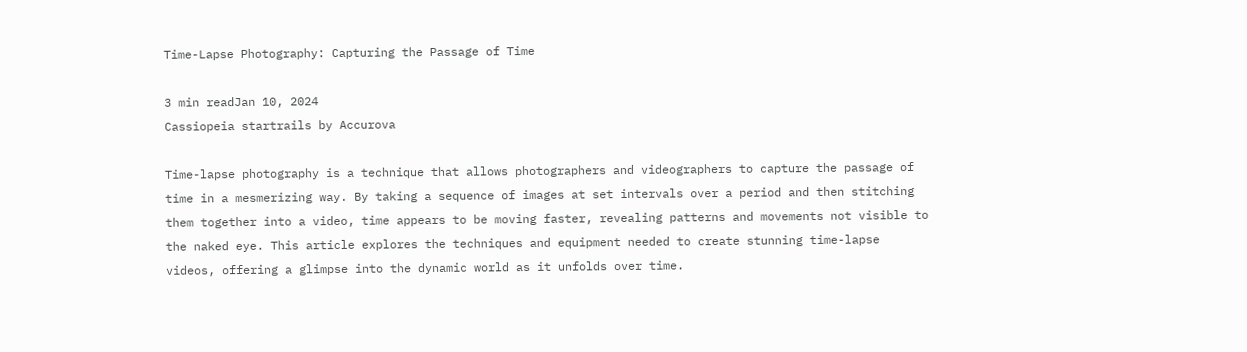Time-Lapse Photography: Capturing the Passage of Time

3 min readJan 10, 2024
Cassiopeia startrails by Accurova

Time-lapse photography is a technique that allows photographers and videographers to capture the passage of time in a mesmerizing way. By taking a sequence of images at set intervals over a period and then stitching them together into a video, time appears to be moving faster, revealing patterns and movements not visible to the naked eye. This article explores the techniques and equipment needed to create stunning time-lapse videos, offering a glimpse into the dynamic world as it unfolds over time.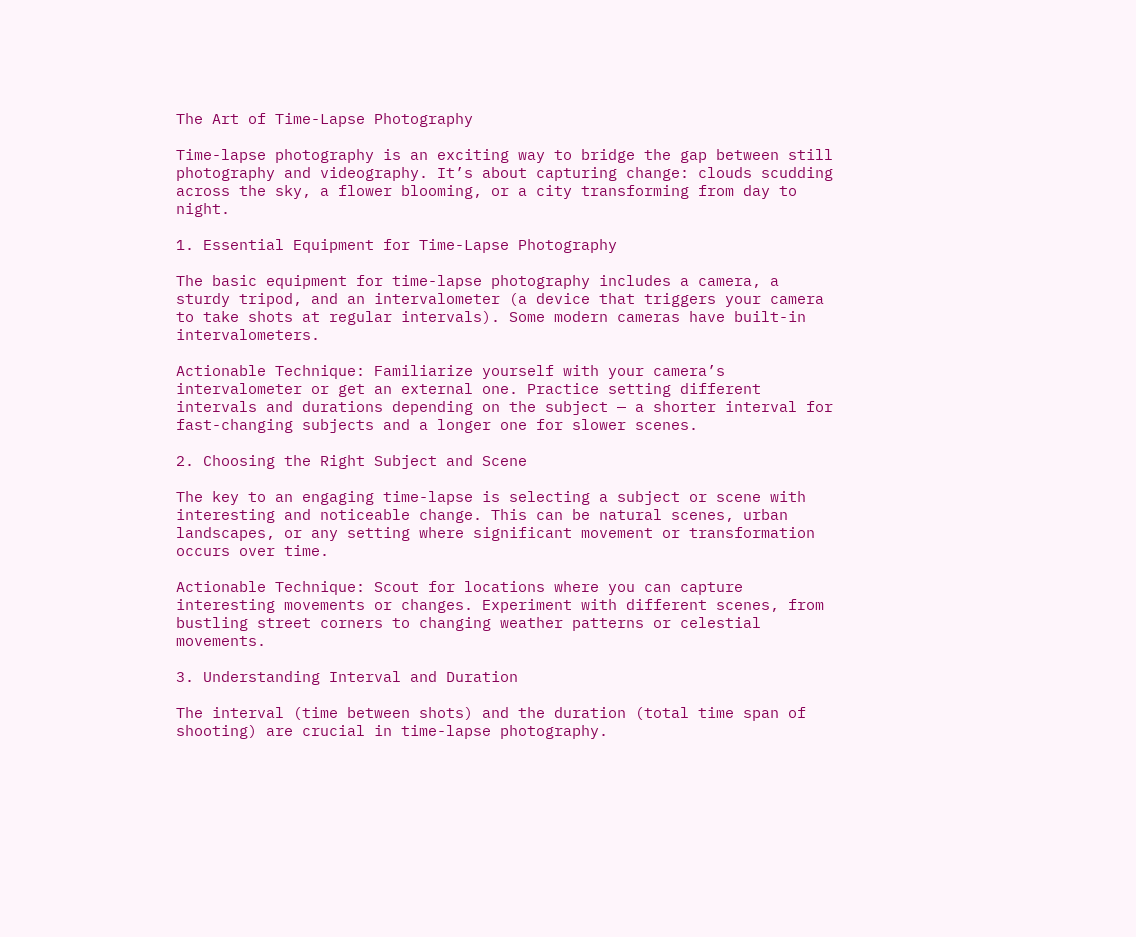The Art of Time-Lapse Photography

Time-lapse photography is an exciting way to bridge the gap between still photography and videography. It’s about capturing change: clouds scudding across the sky, a flower blooming, or a city transforming from day to night.

1. Essential Equipment for Time-Lapse Photography

The basic equipment for time-lapse photography includes a camera, a sturdy tripod, and an intervalometer (a device that triggers your camera to take shots at regular intervals). Some modern cameras have built-in intervalometers.

Actionable Technique: Familiarize yourself with your camera’s intervalometer or get an external one. Practice setting different intervals and durations depending on the subject — a shorter interval for fast-changing subjects and a longer one for slower scenes.

2. Choosing the Right Subject and Scene

The key to an engaging time-lapse is selecting a subject or scene with interesting and noticeable change. This can be natural scenes, urban landscapes, or any setting where significant movement or transformation occurs over time.

Actionable Technique: Scout for locations where you can capture interesting movements or changes. Experiment with different scenes, from bustling street corners to changing weather patterns or celestial movements.

3. Understanding Interval and Duration

The interval (time between shots) and the duration (total time span of shooting) are crucial in time-lapse photography.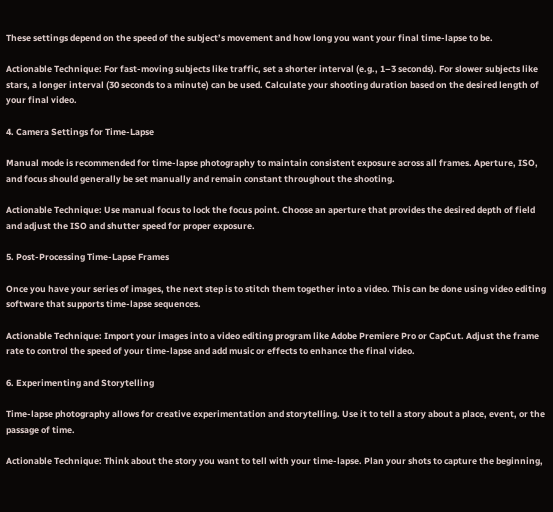These settings depend on the speed of the subject’s movement and how long you want your final time-lapse to be.

Actionable Technique: For fast-moving subjects like traffic, set a shorter interval (e.g., 1–3 seconds). For slower subjects like stars, a longer interval (30 seconds to a minute) can be used. Calculate your shooting duration based on the desired length of your final video.

4. Camera Settings for Time-Lapse

Manual mode is recommended for time-lapse photography to maintain consistent exposure across all frames. Aperture, ISO, and focus should generally be set manually and remain constant throughout the shooting.

Actionable Technique: Use manual focus to lock the focus point. Choose an aperture that provides the desired depth of field and adjust the ISO and shutter speed for proper exposure.

5. Post-Processing Time-Lapse Frames

Once you have your series of images, the next step is to stitch them together into a video. This can be done using video editing software that supports time-lapse sequences.

Actionable Technique: Import your images into a video editing program like Adobe Premiere Pro or CapCut. Adjust the frame rate to control the speed of your time-lapse and add music or effects to enhance the final video.

6. Experimenting and Storytelling

Time-lapse photography allows for creative experimentation and storytelling. Use it to tell a story about a place, event, or the passage of time.

Actionable Technique: Think about the story you want to tell with your time-lapse. Plan your shots to capture the beginning,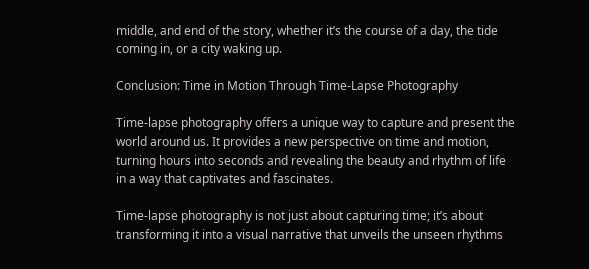middle, and end of the story, whether it’s the course of a day, the tide coming in, or a city waking up.

Conclusion: Time in Motion Through Time-Lapse Photography

Time-lapse photography offers a unique way to capture and present the world around us. It provides a new perspective on time and motion, turning hours into seconds and revealing the beauty and rhythm of life in a way that captivates and fascinates.

Time-lapse photography is not just about capturing time; it’s about transforming it into a visual narrative that unveils the unseen rhythms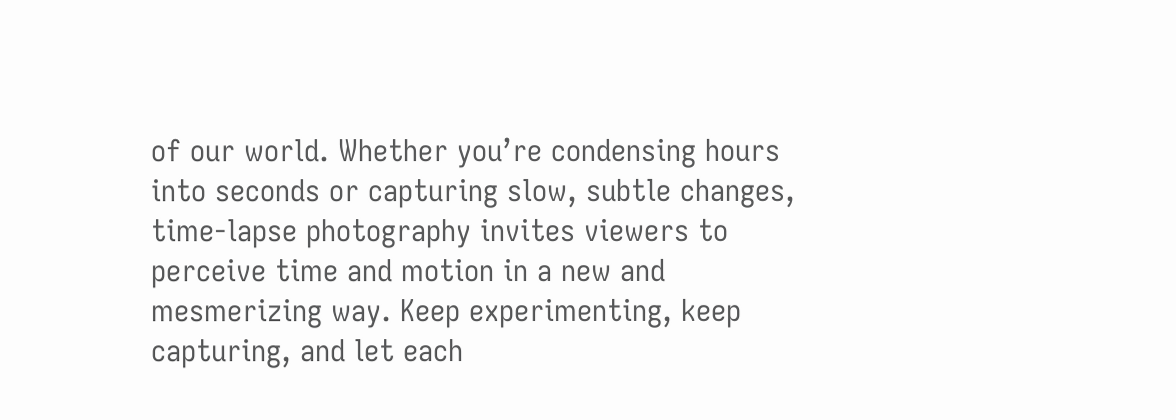of our world. Whether you’re condensing hours into seconds or capturing slow, subtle changes, time-lapse photography invites viewers to perceive time and motion in a new and mesmerizing way. Keep experimenting, keep capturing, and let each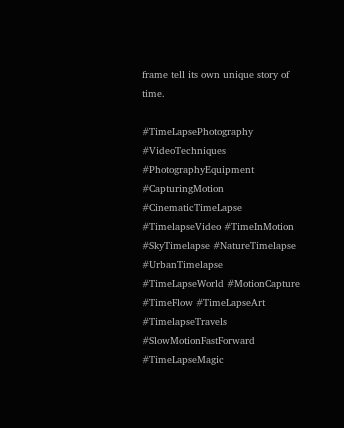frame tell its own unique story of time.

#TimeLapsePhotography #VideoTechniques #PhotographyEquipment #CapturingMotion #CinematicTimeLapse #TimelapseVideo #TimeInMotion #SkyTimelapse #NatureTimelapse #UrbanTimelapse #TimeLapseWorld #MotionCapture #TimeFlow #TimeLapseArt #TimelapseTravels #SlowMotionFastForward #TimeLapseMagic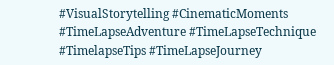#VisualStorytelling #CinematicMoments #TimeLapseAdventure #TimeLapseTechnique #TimelapseTips #TimeLapseJourney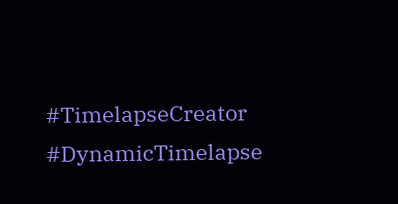#TimelapseCreator #DynamicTimelapse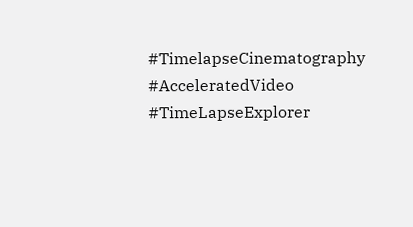#TimelapseCinematography #AcceleratedVideo #TimeLapseExplorer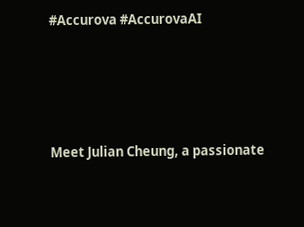#Accurova #AccurovaAI




Meet Julian Cheung, a passionate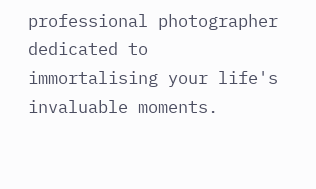professional photographer dedicated to immortalising your life's invaluable moments.